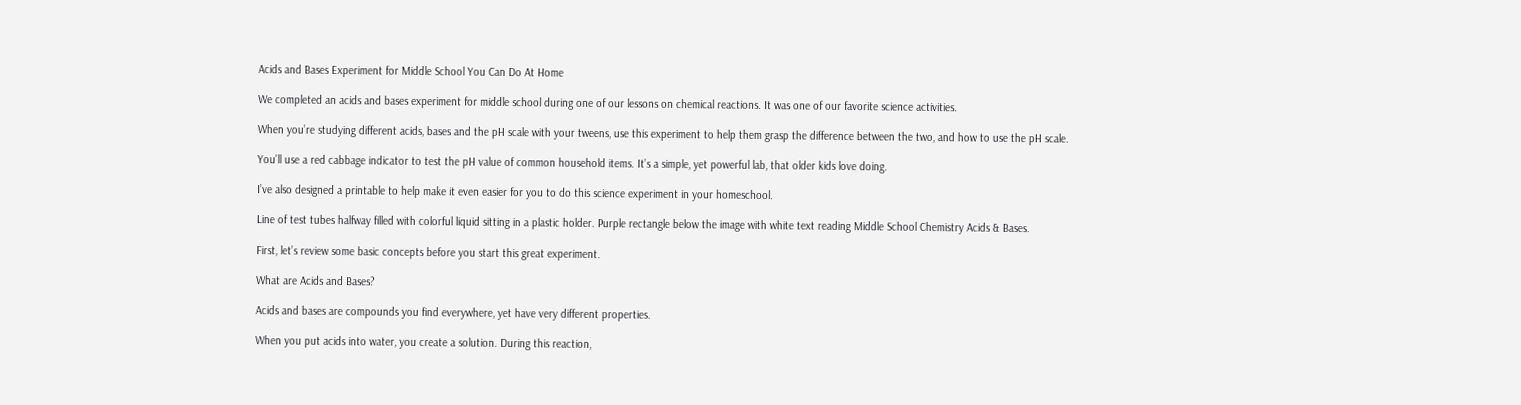Acids and Bases Experiment for Middle School You Can Do At Home

We completed an acids and bases experiment for middle school during one of our lessons on chemical reactions. It was one of our favorite science activities.

When you’re studying different acids, bases and the pH scale with your tweens, use this experiment to help them grasp the difference between the two, and how to use the pH scale.

You’ll use a red cabbage indicator to test the pH value of common household items. It’s a simple, yet powerful lab, that older kids love doing.

I’ve also designed a printable to help make it even easier for you to do this science experiment in your homeschool.

Line of test tubes halfway filled with colorful liquid sitting in a plastic holder. Purple rectangle below the image with white text reading Middle School Chemistry Acids & Bases.

First, let’s review some basic concepts before you start this great experiment.

What are Acids and Bases?

Acids and bases are compounds you find everywhere, yet have very different properties.

When you put acids into water, you create a solution. During this reaction,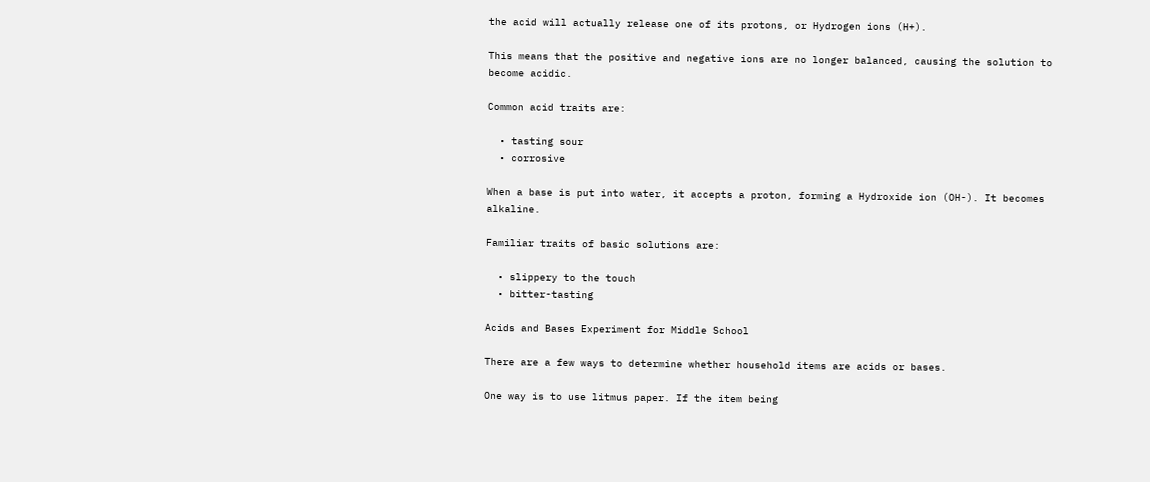the acid will actually release one of its protons, or Hydrogen ions (H+).

This means that the positive and negative ions are no longer balanced, causing the solution to become acidic.

Common acid traits are:

  • tasting sour
  • corrosive

When a base is put into water, it accepts a proton, forming a Hydroxide ion (OH-). It becomes alkaline.

Familiar traits of basic solutions are:

  • slippery to the touch
  • bitter-tasting

Acids and Bases Experiment for Middle School

There are a few ways to determine whether household items are acids or bases.

One way is to use litmus paper. If the item being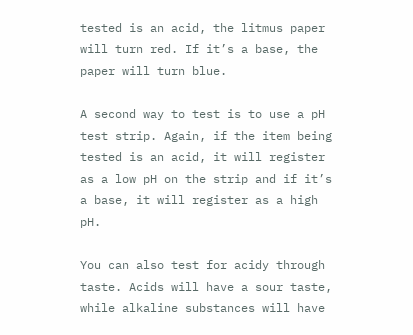tested is an acid, the litmus paper will turn red. If it’s a base, the paper will turn blue.

A second way to test is to use a pH test strip. Again, if the item being tested is an acid, it will register as a low pH on the strip and if it’s a base, it will register as a high pH.

You can also test for acidy through taste. Acids will have a sour taste, while alkaline substances will have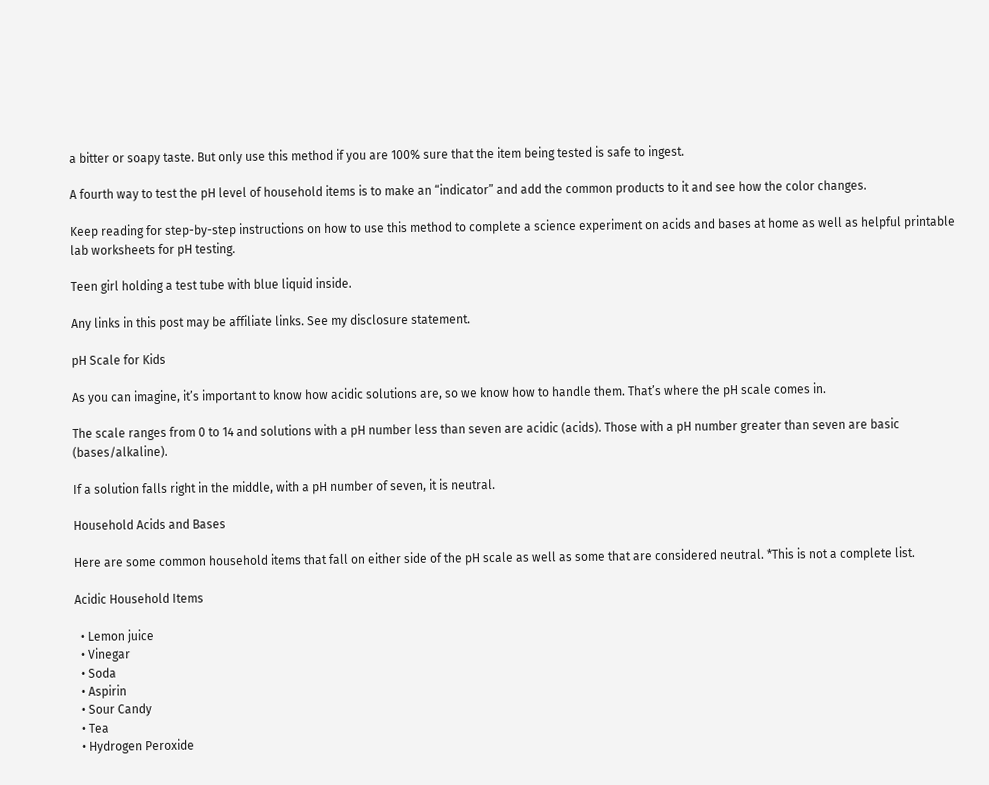a bitter or soapy taste. But only use this method if you are 100% sure that the item being tested is safe to ingest.

A fourth way to test the pH level of household items is to make an “indicator” and add the common products to it and see how the color changes.

Keep reading for step-by-step instructions on how to use this method to complete a science experiment on acids and bases at home as well as helpful printable lab worksheets for pH testing.

Teen girl holding a test tube with blue liquid inside.

Any links in this post may be affiliate links. See my disclosure statement.

pH Scale for Kids

As you can imagine, it’s important to know how acidic solutions are, so we know how to handle them. That’s where the pH scale comes in.

The scale ranges from 0 to 14 and solutions with a pH number less than seven are acidic (acids). Those with a pH number greater than seven are basic (bases/alkaline).

If a solution falls right in the middle, with a pH number of seven, it is neutral.

Household Acids and Bases

Here are some common household items that fall on either side of the pH scale as well as some that are considered neutral. *This is not a complete list.

Acidic Household Items

  • Lemon juice
  • Vinegar
  • Soda
  • Aspirin
  • Sour Candy
  • Tea
  • Hydrogen Peroxide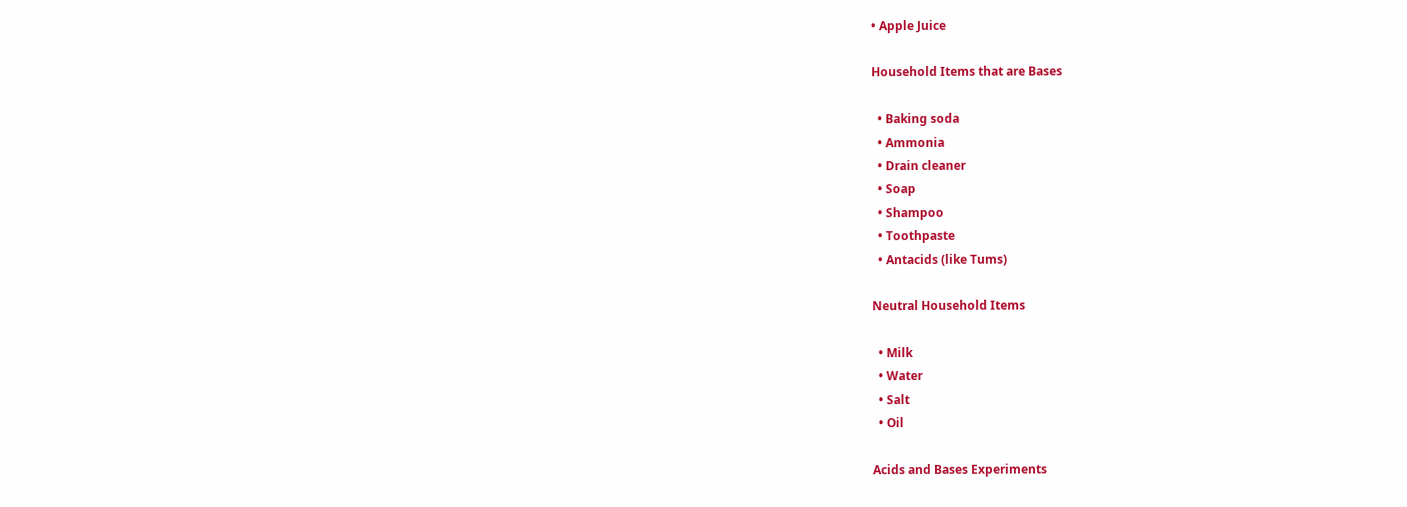• Apple Juice

Household Items that are Bases

  • Baking soda
  • Ammonia
  • Drain cleaner
  • Soap
  • Shampoo
  • Toothpaste
  • Antacids (like Tums)

Neutral Household Items

  • Milk
  • Water
  • Salt
  • Oil

Acids and Bases Experiments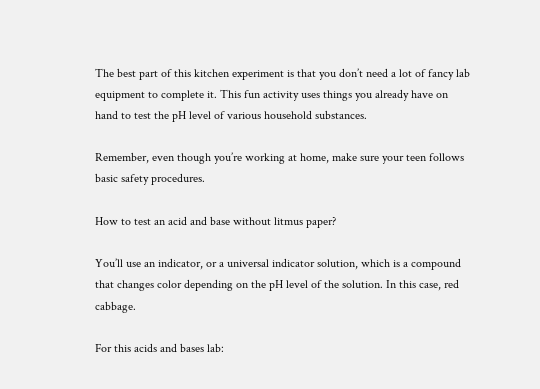The best part of this kitchen experiment is that you don’t need a lot of fancy lab equipment to complete it. This fun activity uses things you already have on hand to test the pH level of various household substances.

Remember, even though you’re working at home, make sure your teen follows basic safety procedures.

How to test an acid and base without litmus paper?

You’ll use an indicator, or a universal indicator solution, which is a compound that changes color depending on the pH level of the solution. In this case, red cabbage.

For this acids and bases lab: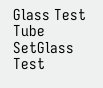Glass Test Tube SetGlass Test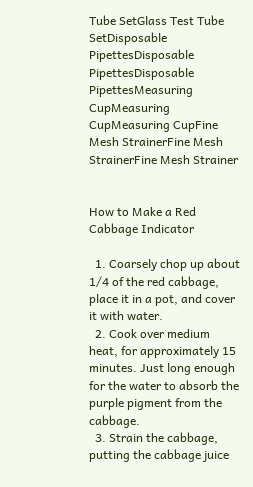Tube SetGlass Test Tube SetDisposable PipettesDisposable PipettesDisposable PipettesMeasuring CupMeasuring CupMeasuring CupFine Mesh StrainerFine Mesh StrainerFine Mesh Strainer


How to Make a Red Cabbage Indicator

  1. Coarsely chop up about 1/4 of the red cabbage, place it in a pot, and cover it with water.
  2. Cook over medium heat, for approximately 15 minutes. Just long enough for the water to absorb the purple pigment from the cabbage.
  3. Strain the cabbage, putting the cabbage juice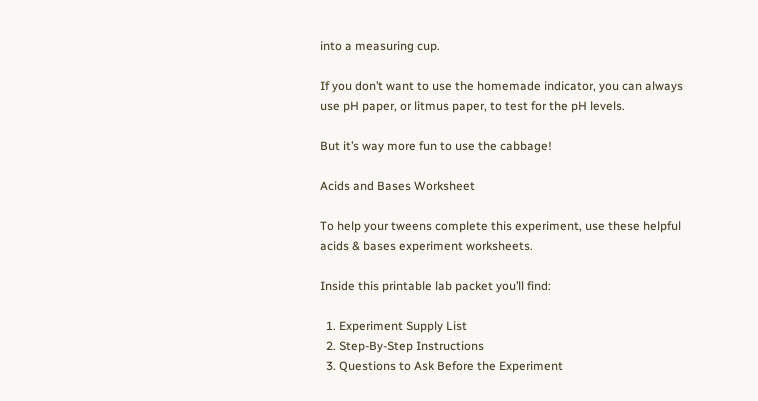into a measuring cup.

If you don’t want to use the homemade indicator, you can always use pH paper, or litmus paper, to test for the pH levels.

But it’s way more fun to use the cabbage!

Acids and Bases Worksheet

To help your tweens complete this experiment, use these helpful acids & bases experiment worksheets.

Inside this printable lab packet you’ll find:

  1. Experiment Supply List
  2. Step-By-Step Instructions
  3. Questions to Ask Before the Experiment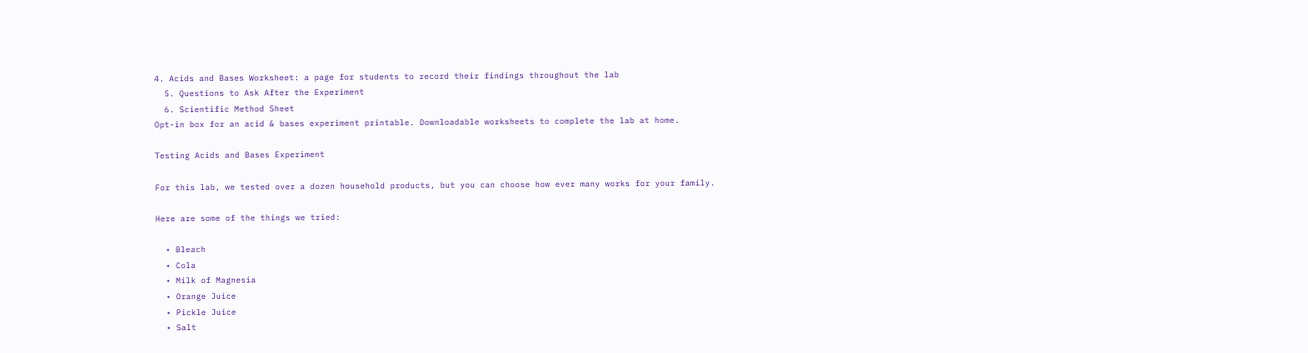4. Acids and Bases Worksheet: a page for students to record their findings throughout the lab
  5. Questions to Ask After the Experiment
  6. Scientific Method Sheet
Opt-in box for an acid & bases experiment printable. Downloadable worksheets to complete the lab at home.

Testing Acids and Bases Experiment

For this lab, we tested over a dozen household products, but you can choose how ever many works for your family.

Here are some of the things we tried:

  • Bleach
  • Cola
  • Milk of Magnesia
  • Orange Juice
  • Pickle Juice
  • Salt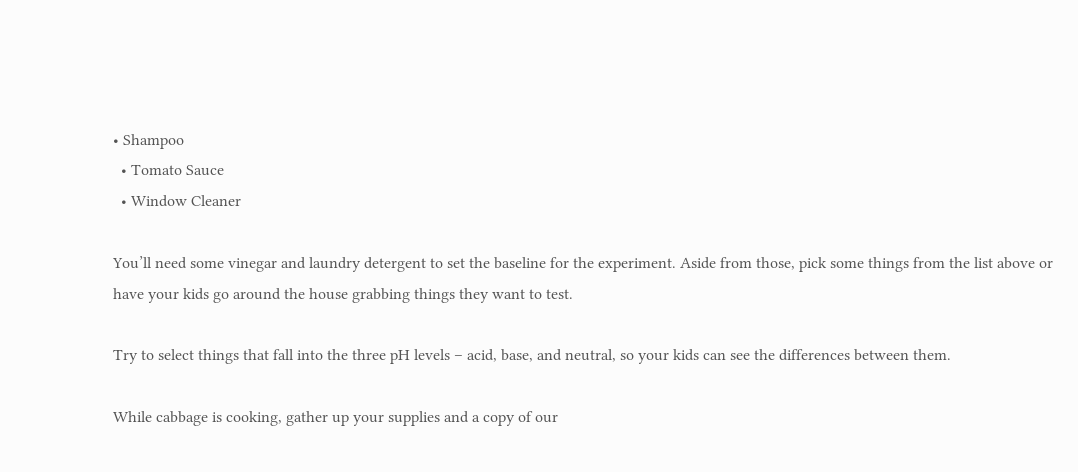• Shampoo
  • Tomato Sauce
  • Window Cleaner

You’ll need some vinegar and laundry detergent to set the baseline for the experiment. Aside from those, pick some things from the list above or have your kids go around the house grabbing things they want to test.

Try to select things that fall into the three pH levels – acid, base, and neutral, so your kids can see the differences between them.

While cabbage is cooking, gather up your supplies and a copy of our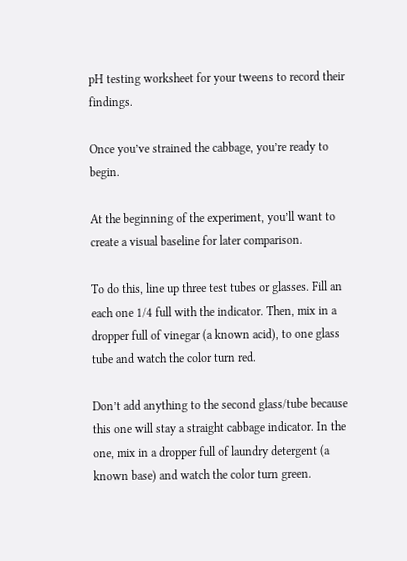pH testing worksheet for your tweens to record their findings.

Once you’ve strained the cabbage, you’re ready to begin.

At the beginning of the experiment, you’ll want to create a visual baseline for later comparison.

To do this, line up three test tubes or glasses. Fill an each one 1/4 full with the indicator. Then, mix in a dropper full of vinegar (a known acid), to one glass tube and watch the color turn red.

Don’t add anything to the second glass/tube because this one will stay a straight cabbage indicator. In the one, mix in a dropper full of laundry detergent (a known base) and watch the color turn green.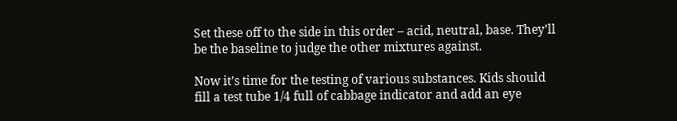Set these off to the side in this order – acid, neutral, base. They’ll be the baseline to judge the other mixtures against.

Now it’s time for the testing of various substances. Kids should fill a test tube 1/4 full of cabbage indicator and add an eye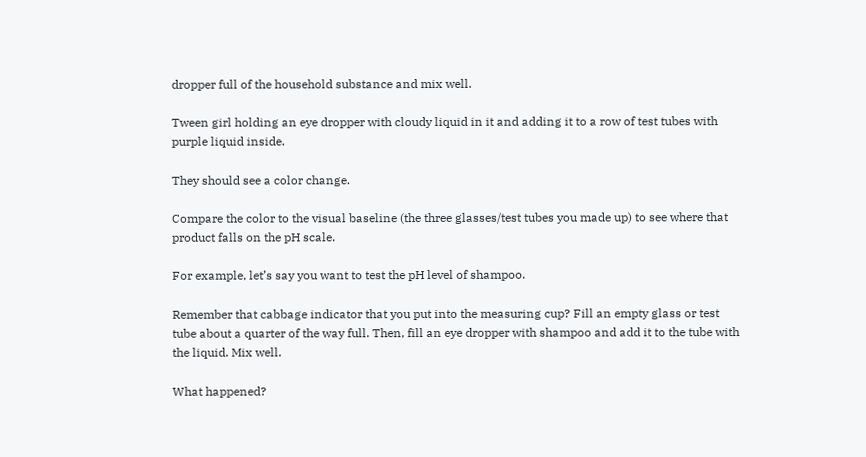dropper full of the household substance and mix well.

Tween girl holding an eye dropper with cloudy liquid in it and adding it to a row of test tubes with purple liquid inside.

They should see a color change.

Compare the color to the visual baseline (the three glasses/test tubes you made up) to see where that product falls on the pH scale.

For example, let’s say you want to test the pH level of shampoo.

Remember that cabbage indicator that you put into the measuring cup? Fill an empty glass or test tube about a quarter of the way full. Then, fill an eye dropper with shampoo and add it to the tube with the liquid. Mix well.

What happened?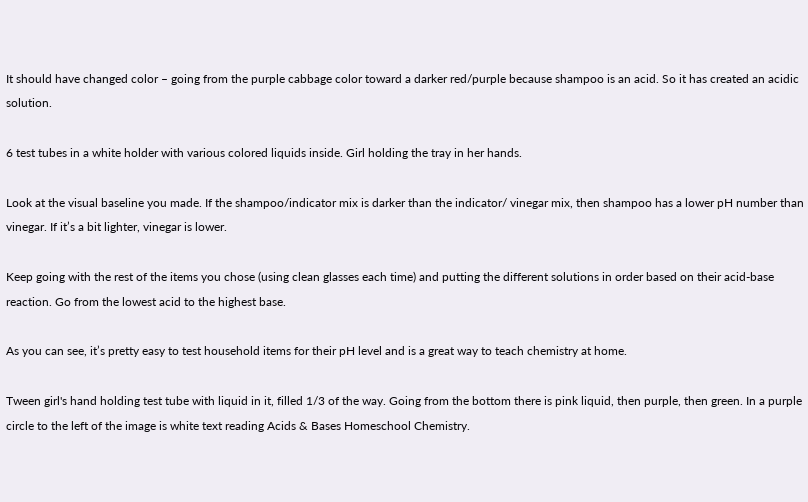It should have changed color – going from the purple cabbage color toward a darker red/purple because shampoo is an acid. So it has created an acidic solution.

6 test tubes in a white holder with various colored liquids inside. Girl holding the tray in her hands.

Look at the visual baseline you made. If the shampoo/indicator mix is darker than the indicator/ vinegar mix, then shampoo has a lower pH number than vinegar. If it’s a bit lighter, vinegar is lower.

Keep going with the rest of the items you chose (using clean glasses each time) and putting the different solutions in order based on their acid-base reaction. Go from the lowest acid to the highest base.

As you can see, it’s pretty easy to test household items for their pH level and is a great way to teach chemistry at home.

Tween girl's hand holding test tube with liquid in it, filled 1/3 of the way. Going from the bottom there is pink liquid, then purple, then green. In a purple circle to the left of the image is white text reading Acids & Bases Homeschool Chemistry.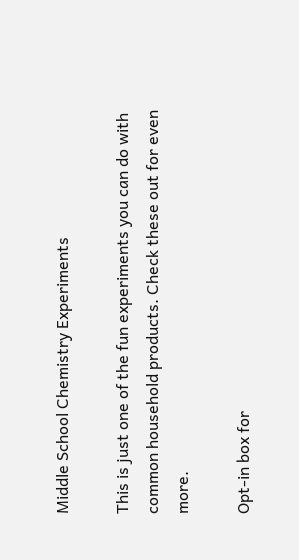Middle School Chemistry Experiments

This is just one of the fun experiments you can do with common household products. Check these out for even more.

Opt-in box for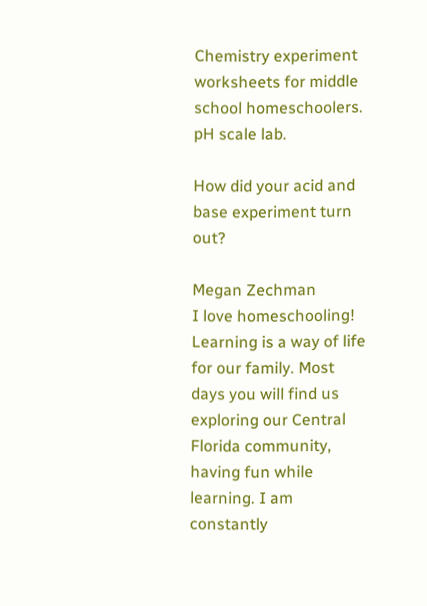Chemistry experiment worksheets for middle school homeschoolers. pH scale lab.

How did your acid and base experiment turn out?

Megan Zechman
I love homeschooling! Learning is a way of life for our family. Most days you will find us exploring our Central Florida community, having fun while learning. I am constantly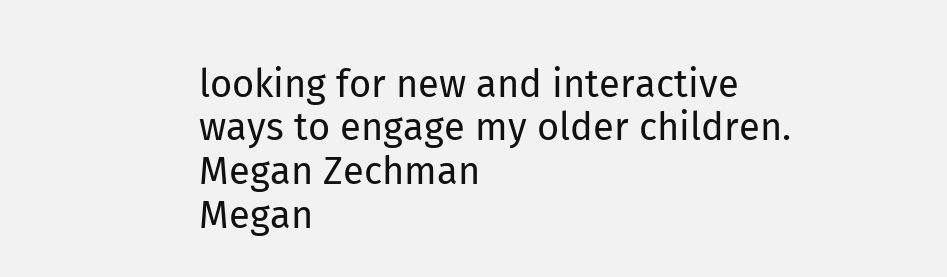looking for new and interactive ways to engage my older children.
Megan Zechman
Megan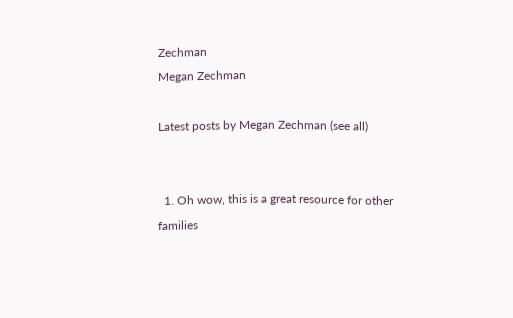Zechman
Megan Zechman

Latest posts by Megan Zechman (see all)


  1. Oh wow, this is a great resource for other families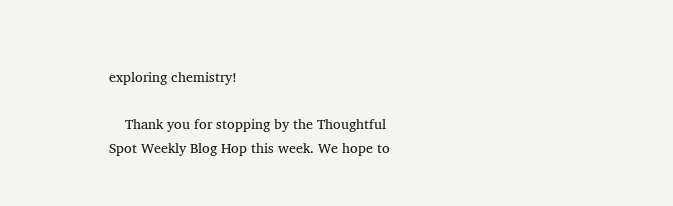exploring chemistry!

    Thank you for stopping by the Thoughtful Spot Weekly Blog Hop this week. We hope to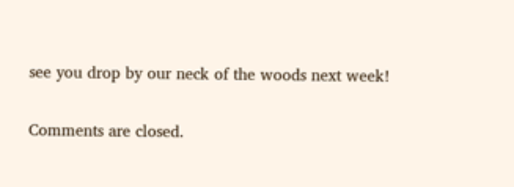see you drop by our neck of the woods next week!

Comments are closed.